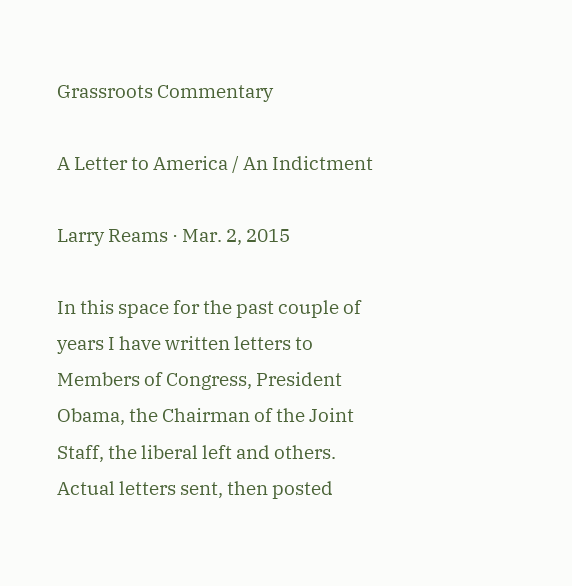Grassroots Commentary

A Letter to America / An Indictment

Larry Reams · Mar. 2, 2015

In this space for the past couple of years I have written letters to Members of Congress, President Obama, the Chairman of the Joint Staff, the liberal left and others. Actual letters sent, then posted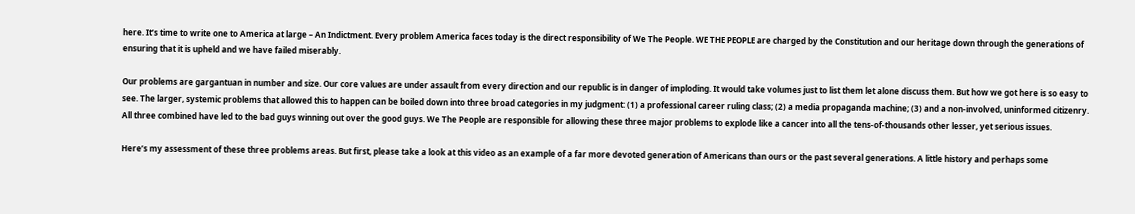here. It’s time to write one to America at large – An Indictment. Every problem America faces today is the direct responsibility of We The People. WE THE PEOPLE are charged by the Constitution and our heritage down through the generations of ensuring that it is upheld and we have failed miserably.

Our problems are gargantuan in number and size. Our core values are under assault from every direction and our republic is in danger of imploding. It would take volumes just to list them let alone discuss them. But how we got here is so easy to see. The larger, systemic problems that allowed this to happen can be boiled down into three broad categories in my judgment: (1) a professional career ruling class; (2) a media propaganda machine; (3) and a non-involved, uninformed citizenry. All three combined have led to the bad guys winning out over the good guys. We The People are responsible for allowing these three major problems to explode like a cancer into all the tens-of-thousands other lesser, yet serious issues.

Here’s my assessment of these three problems areas. But first, please take a look at this video as an example of a far more devoted generation of Americans than ours or the past several generations. A little history and perhaps some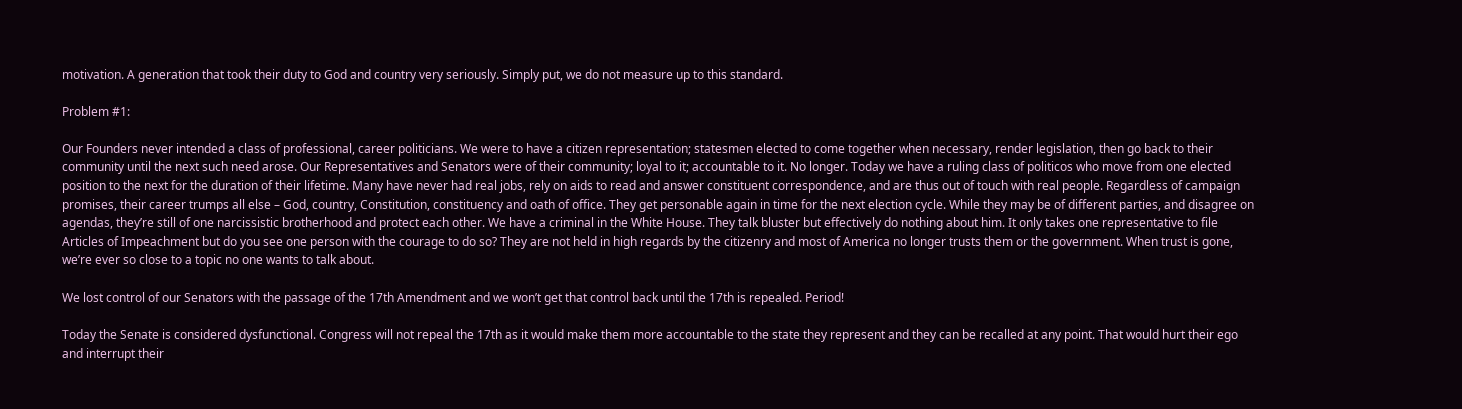motivation. A generation that took their duty to God and country very seriously. Simply put, we do not measure up to this standard.

Problem #1:

Our Founders never intended a class of professional, career politicians. We were to have a citizen representation; statesmen elected to come together when necessary, render legislation, then go back to their community until the next such need arose. Our Representatives and Senators were of their community; loyal to it; accountable to it. No longer. Today we have a ruling class of politicos who move from one elected position to the next for the duration of their lifetime. Many have never had real jobs, rely on aids to read and answer constituent correspondence, and are thus out of touch with real people. Regardless of campaign promises, their career trumps all else – God, country, Constitution, constituency and oath of office. They get personable again in time for the next election cycle. While they may be of different parties, and disagree on agendas, they’re still of one narcissistic brotherhood and protect each other. We have a criminal in the White House. They talk bluster but effectively do nothing about him. It only takes one representative to file Articles of Impeachment but do you see one person with the courage to do so? They are not held in high regards by the citizenry and most of America no longer trusts them or the government. When trust is gone, we’re ever so close to a topic no one wants to talk about.

We lost control of our Senators with the passage of the 17th Amendment and we won’t get that control back until the 17th is repealed. Period!

Today the Senate is considered dysfunctional. Congress will not repeal the 17th as it would make them more accountable to the state they represent and they can be recalled at any point. That would hurt their ego and interrupt their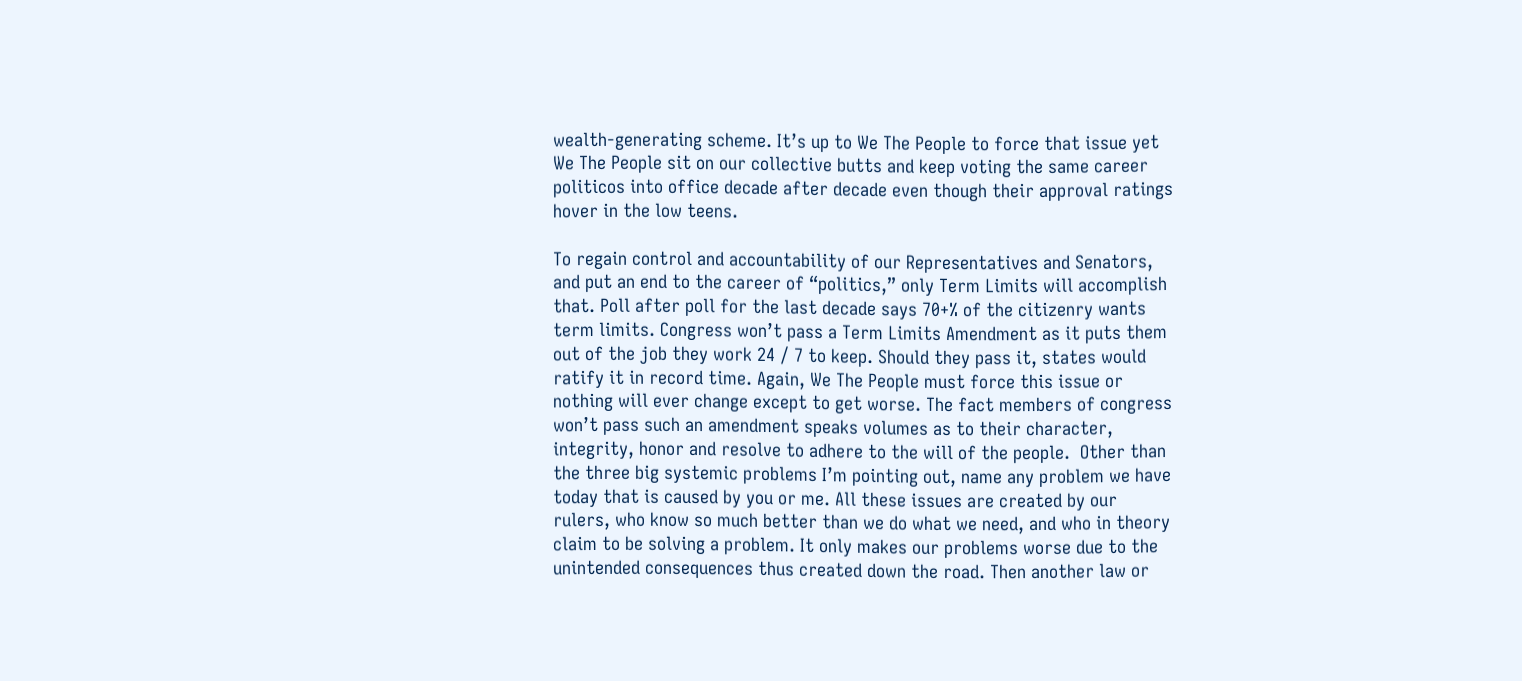wealth-generating scheme. It’s up to We The People to force that issue yet We The People sit on our collective butts and keep voting the same career politicos into office decade after decade even though their approval ratings hover in the low teens.

To regain control and accountability of our Representatives and Senators, and put an end to the career of “politics,” only Term Limits will accomplish that. Poll after poll for the last decade says 70+% of the citizenry wants term limits. Congress won’t pass a Term Limits Amendment as it puts them out of the job they work 24 / 7 to keep. Should they pass it, states would ratify it in record time. Again, We The People must force this issue or nothing will ever change except to get worse. The fact members of congress won’t pass such an amendment speaks volumes as to their character, integrity, honor and resolve to adhere to the will of the people.  Other than the three big systemic problems I’m pointing out, name any problem we have today that is caused by you or me. All these issues are created by our rulers, who know so much better than we do what we need, and who in theory claim to be solving a problem. It only makes our problems worse due to the unintended consequences thus created down the road. Then another law or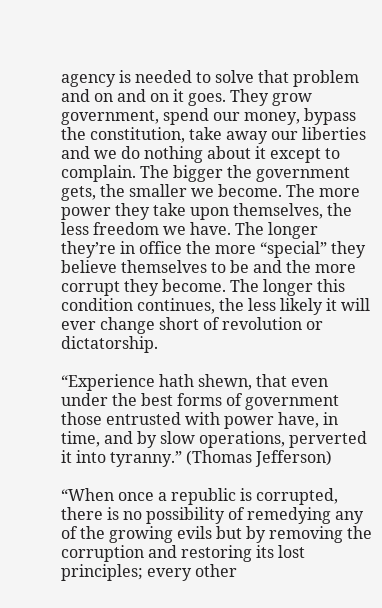agency is needed to solve that problem and on and on it goes. They grow government, spend our money, bypass the constitution, take away our liberties and we do nothing about it except to complain. The bigger the government gets, the smaller we become. The more power they take upon themselves, the less freedom we have. The longer they’re in office the more “special” they believe themselves to be and the more corrupt they become. The longer this condition continues, the less likely it will ever change short of revolution or dictatorship.

“Experience hath shewn, that even under the best forms of government those entrusted with power have, in time, and by slow operations, perverted it into tyranny.” (Thomas Jefferson)

“When once a republic is corrupted, there is no possibility of remedying any of the growing evils but by removing the corruption and restoring its lost principles; every other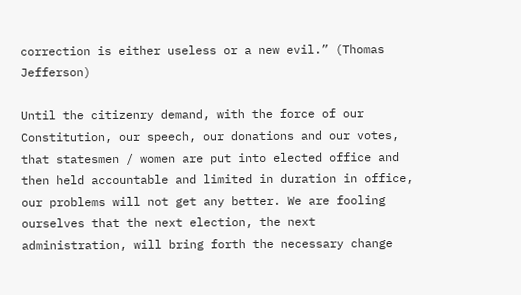correction is either useless or a new evil.” (Thomas Jefferson)

Until the citizenry demand, with the force of our Constitution, our speech, our donations and our votes, that statesmen / women are put into elected office and then held accountable and limited in duration in office, our problems will not get any better. We are fooling ourselves that the next election, the next administration, will bring forth the necessary change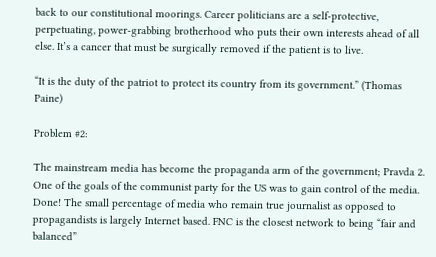back to our constitutional moorings. Career politicians are a self-protective, perpetuating, power-grabbing brotherhood who puts their own interests ahead of all else. It’s a cancer that must be surgically removed if the patient is to live.

“It is the duty of the patriot to protect its country from its government.” (Thomas Paine)

Problem #2:

The mainstream media has become the propaganda arm of the government; Pravda 2. One of the goals of the communist party for the US was to gain control of the media. Done! The small percentage of media who remain true journalist as opposed to propagandists is largely Internet based. FNC is the closest network to being “fair and balanced”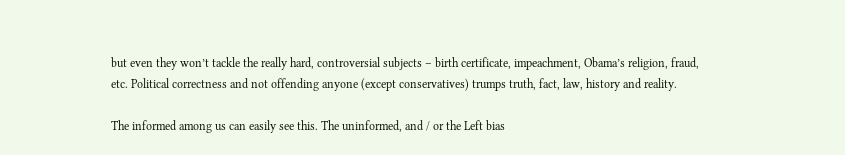but even they won’t tackle the really hard, controversial subjects – birth certificate, impeachment, Obama’s religion, fraud, etc. Political correctness and not offending anyone (except conservatives) trumps truth, fact, law, history and reality.

The informed among us can easily see this. The uninformed, and / or the Left bias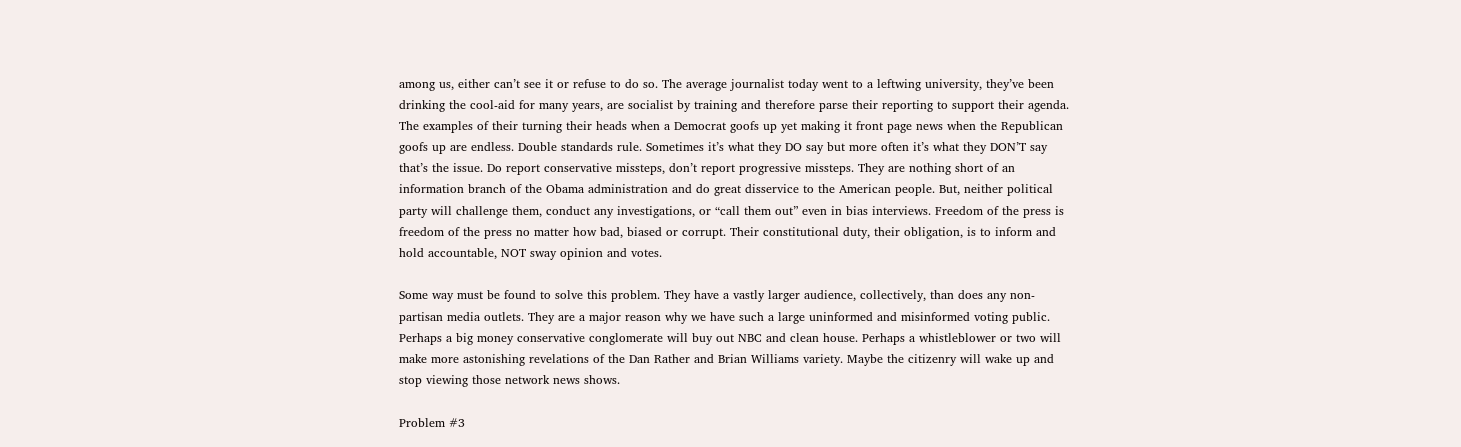among us, either can’t see it or refuse to do so. The average journalist today went to a leftwing university, they’ve been drinking the cool-aid for many years, are socialist by training and therefore parse their reporting to support their agenda. The examples of their turning their heads when a Democrat goofs up yet making it front page news when the Republican goofs up are endless. Double standards rule. Sometimes it’s what they DO say but more often it’s what they DON’T say that’s the issue. Do report conservative missteps, don’t report progressive missteps. They are nothing short of an information branch of the Obama administration and do great disservice to the American people. But, neither political party will challenge them, conduct any investigations, or “call them out” even in bias interviews. Freedom of the press is freedom of the press no matter how bad, biased or corrupt. Their constitutional duty, their obligation, is to inform and hold accountable, NOT sway opinion and votes.

Some way must be found to solve this problem. They have a vastly larger audience, collectively, than does any non-partisan media outlets. They are a major reason why we have such a large uninformed and misinformed voting public. Perhaps a big money conservative conglomerate will buy out NBC and clean house. Perhaps a whistleblower or two will make more astonishing revelations of the Dan Rather and Brian Williams variety. Maybe the citizenry will wake up and stop viewing those network news shows.

Problem #3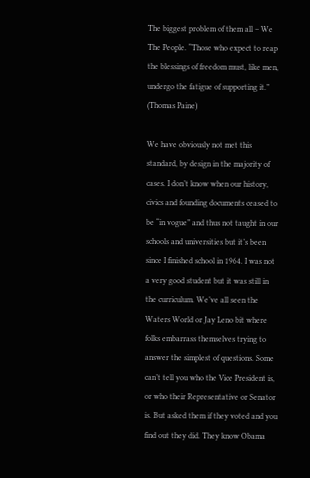The biggest problem of them all – We The People. “Those who expect to reap the blessings of freedom must, like men, undergo the fatigue of supporting it.” (Thomas Paine)

We have obviously not met this standard, by design in the majority of cases. I don’t know when our history, civics and founding documents ceased to be “in vogue” and thus not taught in our schools and universities but it’s been since I finished school in 1964. I was not a very good student but it was still in the curriculum. We’ve all seen the Waters World or Jay Leno bit where folks embarrass themselves trying to answer the simplest of questions. Some can’t tell you who the Vice President is, or who their Representative or Senator is. But asked them if they voted and you find out they did. They know Obama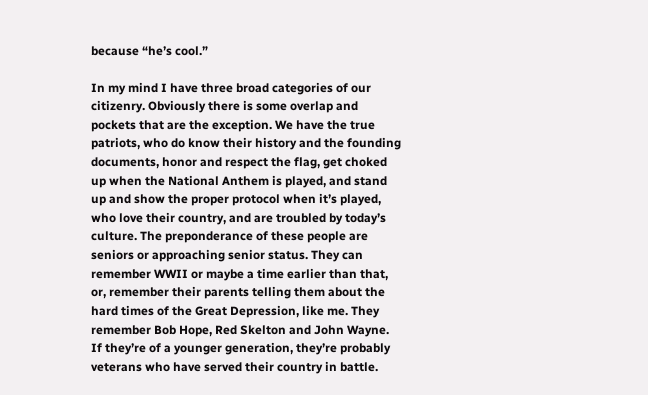because “he’s cool.”

In my mind I have three broad categories of our citizenry. Obviously there is some overlap and pockets that are the exception. We have the true patriots, who do know their history and the founding documents, honor and respect the flag, get choked up when the National Anthem is played, and stand up and show the proper protocol when it’s played, who love their country, and are troubled by today’s culture. The preponderance of these people are seniors or approaching senior status. They can remember WWII or maybe a time earlier than that, or, remember their parents telling them about the hard times of the Great Depression, like me. They remember Bob Hope, Red Skelton and John Wayne. If they’re of a younger generation, they’re probably veterans who have served their country in battle.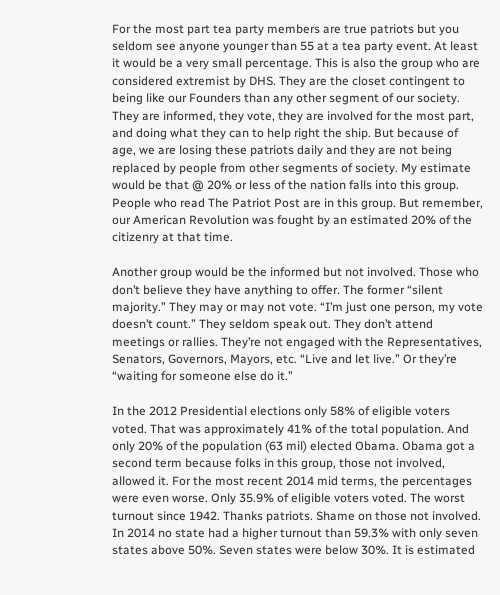For the most part tea party members are true patriots but you seldom see anyone younger than 55 at a tea party event. At least it would be a very small percentage. This is also the group who are considered extremist by DHS. They are the closet contingent to being like our Founders than any other segment of our society. They are informed, they vote, they are involved for the most part, and doing what they can to help right the ship. But because of age, we are losing these patriots daily and they are not being replaced by people from other segments of society. My estimate would be that @ 20% or less of the nation falls into this group. People who read The Patriot Post are in this group. But remember, our American Revolution was fought by an estimated 20% of the citizenry at that time.

Another group would be the informed but not involved. Those who don’t believe they have anything to offer. The former “silent majority.” They may or may not vote. “I’m just one person, my vote doesn’t count.” They seldom speak out. They don’t attend meetings or rallies. They’re not engaged with the Representatives, Senators, Governors, Mayors, etc. “Live and let live.” Or they’re “waiting for someone else do it.”

In the 2012 Presidential elections only 58% of eligible voters voted. That was approximately 41% of the total population. And only 20% of the population (63 mil) elected Obama. Obama got a second term because folks in this group, those not involved, allowed it. For the most recent 2014 mid terms, the percentages were even worse. Only 35.9% of eligible voters voted. The worst turnout since 1942. Thanks patriots. Shame on those not involved. In 2014 no state had a higher turnout than 59.3% with only seven states above 50%. Seven states were below 30%. It is estimated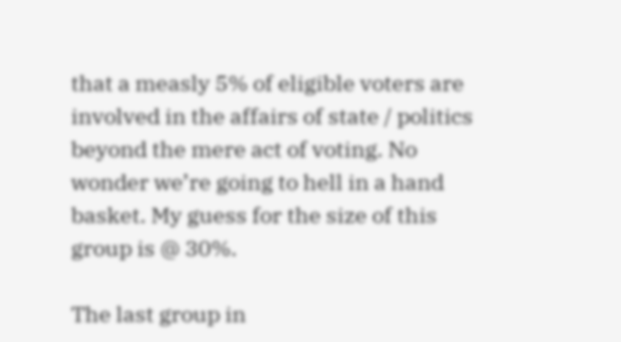that a measly 5% of eligible voters are involved in the affairs of state / politics beyond the mere act of voting. No wonder we’re going to hell in a hand basket. My guess for the size of this group is @ 30%.

The last group in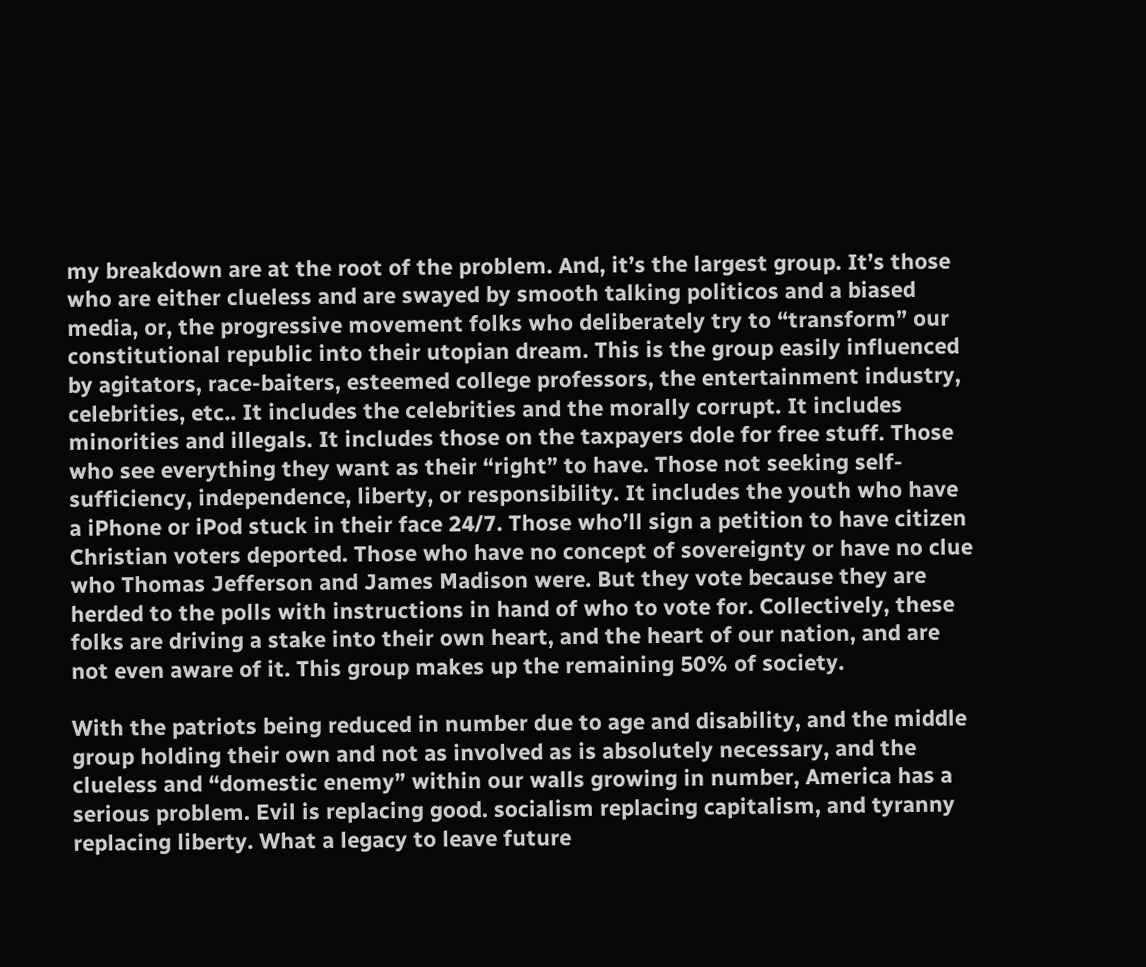my breakdown are at the root of the problem. And, it’s the largest group. It’s those who are either clueless and are swayed by smooth talking politicos and a biased media, or, the progressive movement folks who deliberately try to “transform” our constitutional republic into their utopian dream. This is the group easily influenced by agitators, race-baiters, esteemed college professors, the entertainment industry, celebrities, etc.. It includes the celebrities and the morally corrupt. It includes minorities and illegals. It includes those on the taxpayers dole for free stuff. Those who see everything they want as their “right” to have. Those not seeking self-sufficiency, independence, liberty, or responsibility. It includes the youth who have a iPhone or iPod stuck in their face 24/7. Those who’ll sign a petition to have citizen Christian voters deported. Those who have no concept of sovereignty or have no clue who Thomas Jefferson and James Madison were. But they vote because they are herded to the polls with instructions in hand of who to vote for. Collectively, these folks are driving a stake into their own heart, and the heart of our nation, and are not even aware of it. This group makes up the remaining 50% of society.

With the patriots being reduced in number due to age and disability, and the middle group holding their own and not as involved as is absolutely necessary, and the clueless and “domestic enemy” within our walls growing in number, America has a serious problem. Evil is replacing good. socialism replacing capitalism, and tyranny replacing liberty. What a legacy to leave future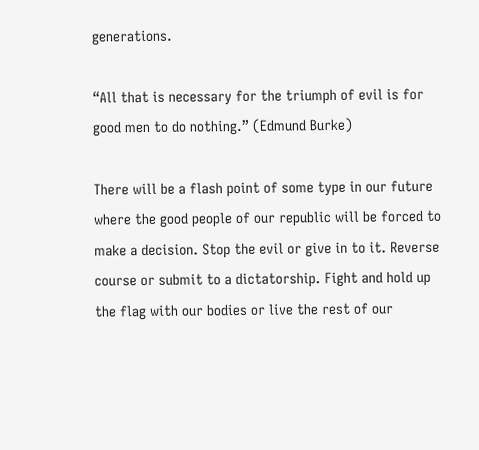generations.

“All that is necessary for the triumph of evil is for good men to do nothing.” (Edmund Burke)

There will be a flash point of some type in our future where the good people of our republic will be forced to make a decision. Stop the evil or give in to it. Reverse course or submit to a dictatorship. Fight and hold up the flag with our bodies or live the rest of our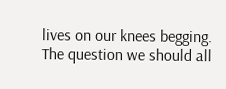lives on our knees begging. The question we should all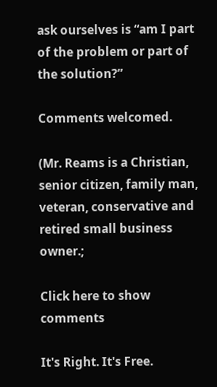ask ourselves is “am I part of the problem or part of the solution?”

Comments welcomed.

(Mr. Reams is a Christian, senior citizen, family man, veteran, conservative and retired small business owner.;

Click here to show comments

It's Right. It's Free.